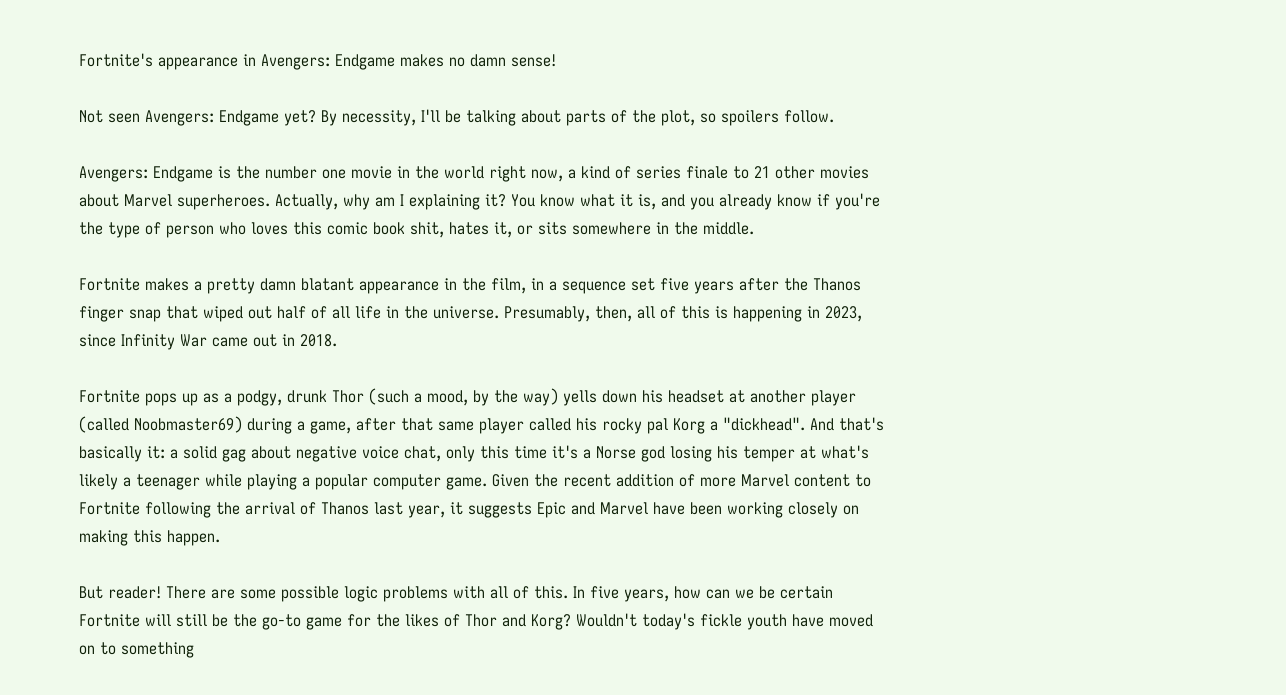Fortnite's appearance in Avengers: Endgame makes no damn sense!

Not seen Avengers: Endgame yet? By necessity, I'll be talking about parts of the plot, so spoilers follow.

Avengers: Endgame is the number one movie in the world right now, a kind of series finale to 21 other movies about Marvel superheroes. Actually, why am I explaining it? You know what it is, and you already know if you're the type of person who loves this comic book shit, hates it, or sits somewhere in the middle.

Fortnite makes a pretty damn blatant appearance in the film, in a sequence set five years after the Thanos finger snap that wiped out half of all life in the universe. Presumably, then, all of this is happening in 2023, since Infinity War came out in 2018.

Fortnite pops up as a podgy, drunk Thor (such a mood, by the way) yells down his headset at another player (called Noobmaster69) during a game, after that same player called his rocky pal Korg a "dickhead". And that's basically it: a solid gag about negative voice chat, only this time it's a Norse god losing his temper at what's likely a teenager while playing a popular computer game. Given the recent addition of more Marvel content to Fortnite following the arrival of Thanos last year, it suggests Epic and Marvel have been working closely on making this happen.

But reader! There are some possible logic problems with all of this. In five years, how can we be certain Fortnite will still be the go-to game for the likes of Thor and Korg? Wouldn't today's fickle youth have moved on to something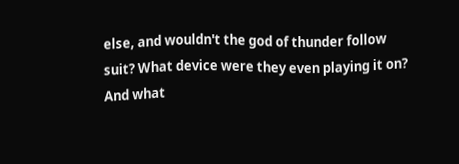else, and wouldn't the god of thunder follow suit? What device were they even playing it on? And what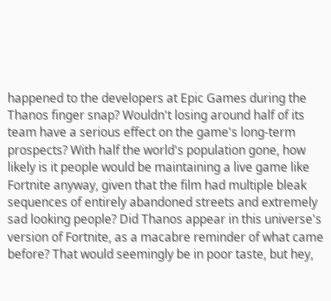happened to the developers at Epic Games during the Thanos finger snap? Wouldn't losing around half of its team have a serious effect on the game's long-term prospects? With half the world's population gone, how likely is it people would be maintaining a live game like Fortnite anyway, given that the film had multiple bleak sequences of entirely abandoned streets and extremely sad looking people? Did Thanos appear in this universe's version of Fortnite, as a macabre reminder of what came before? That would seemingly be in poor taste, but hey,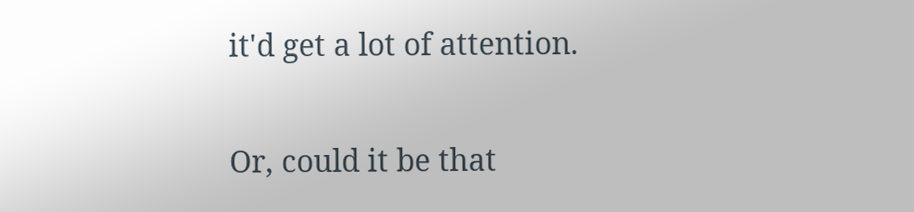it'd get a lot of attention.

Or, could it be that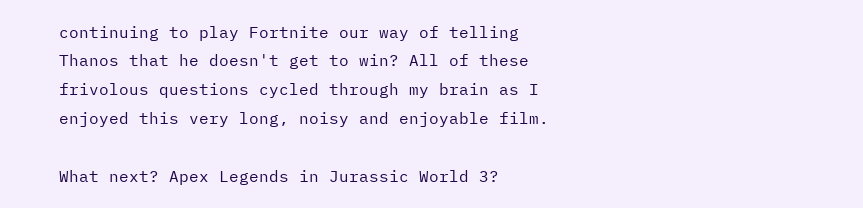continuing to play Fortnite our way of telling Thanos that he doesn't get to win? All of these frivolous questions cycled through my brain as I enjoyed this very long, noisy and enjoyable film.

What next? Apex Legends in Jurassic World 3?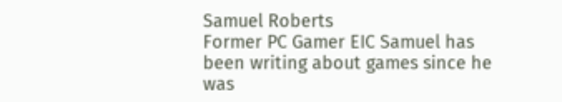Samuel Roberts
Former PC Gamer EIC Samuel has been writing about games since he was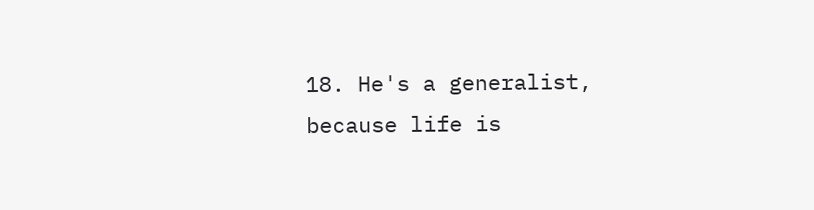18. He's a generalist, because life is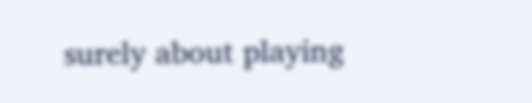surely about playing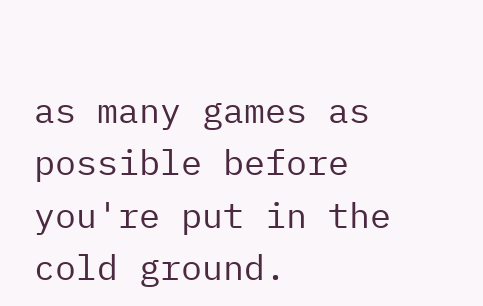as many games as possible before you're put in the cold ground.